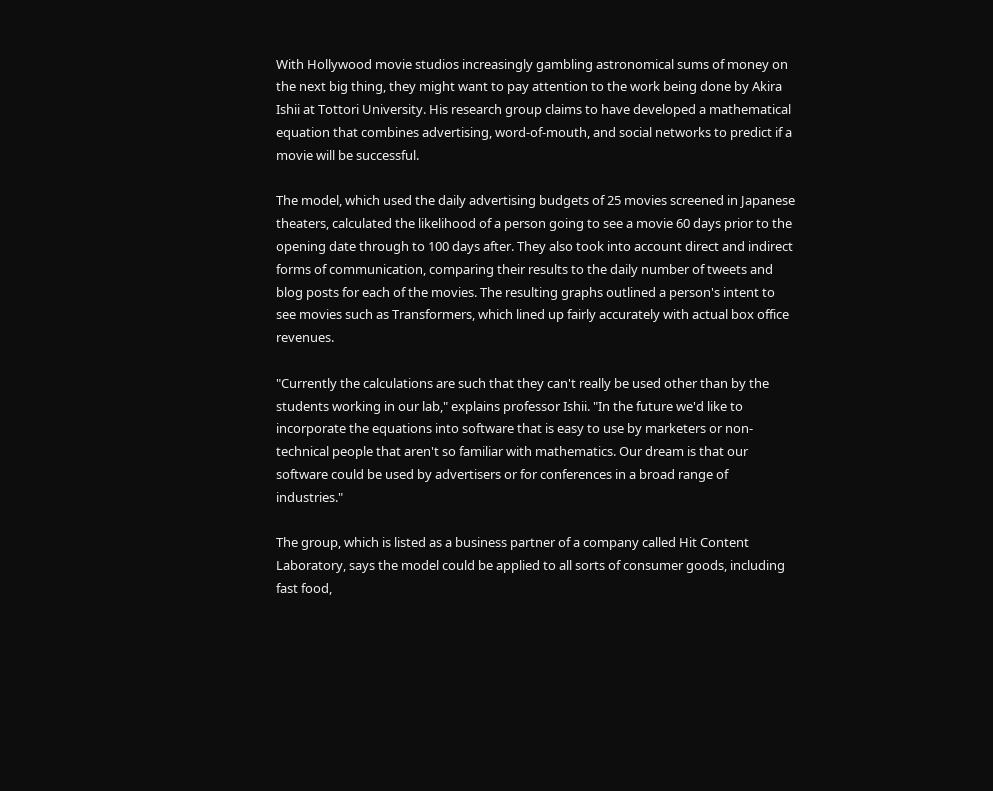With Hollywood movie studios increasingly gambling astronomical sums of money on the next big thing, they might want to pay attention to the work being done by Akira Ishii at Tottori University. His research group claims to have developed a mathematical equation that combines advertising, word-of-mouth, and social networks to predict if a movie will be successful.

The model, which used the daily advertising budgets of 25 movies screened in Japanese theaters, calculated the likelihood of a person going to see a movie 60 days prior to the opening date through to 100 days after. They also took into account direct and indirect forms of communication, comparing their results to the daily number of tweets and blog posts for each of the movies. The resulting graphs outlined a person's intent to see movies such as Transformers, which lined up fairly accurately with actual box office revenues.

"Currently the calculations are such that they can't really be used other than by the students working in our lab," explains professor Ishii. "In the future we'd like to incorporate the equations into software that is easy to use by marketers or non-technical people that aren't so familiar with mathematics. Our dream is that our software could be used by advertisers or for conferences in a broad range of industries."

The group, which is listed as a business partner of a company called Hit Content Laboratory, says the model could be applied to all sorts of consumer goods, including fast food,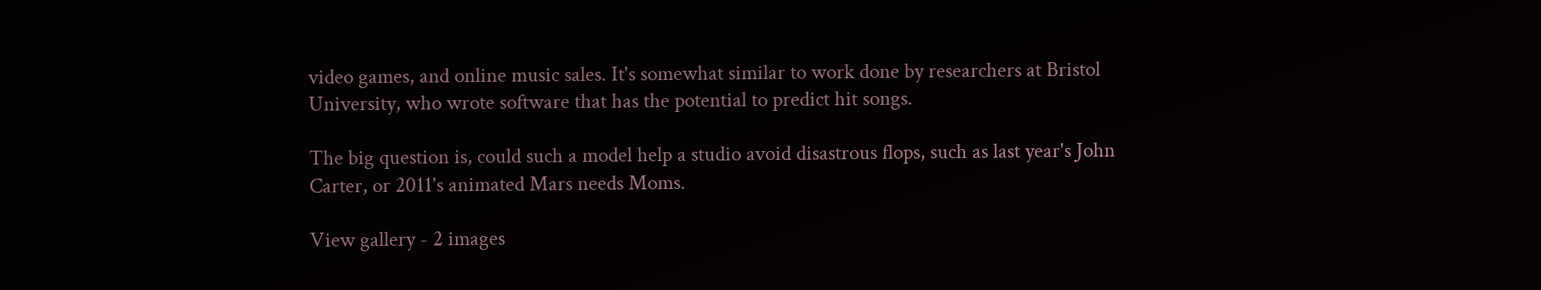video games, and online music sales. It's somewhat similar to work done by researchers at Bristol University, who wrote software that has the potential to predict hit songs.

The big question is, could such a model help a studio avoid disastrous flops, such as last year's John Carter, or 2011's animated Mars needs Moms.

View gallery - 2 images